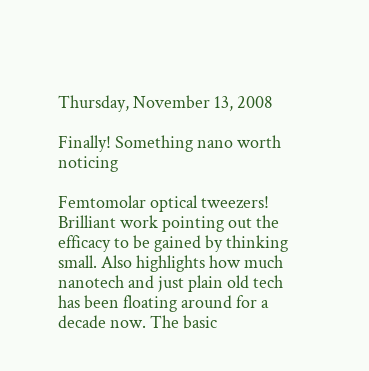Thursday, November 13, 2008

Finally! Something nano worth noticing

Femtomolar optical tweezers! Brilliant work pointing out the efficacy to be gained by thinking small. Also highlights how much nanotech and just plain old tech has been floating around for a decade now. The basic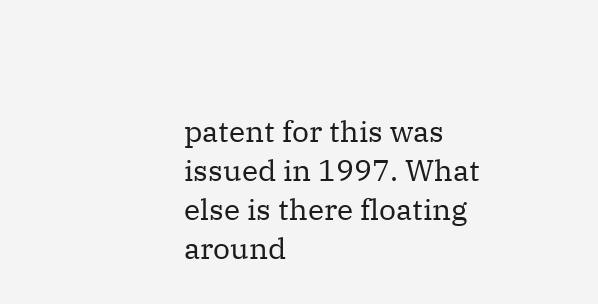patent for this was issued in 1997. What else is there floating around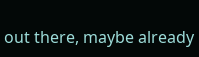out there, maybe already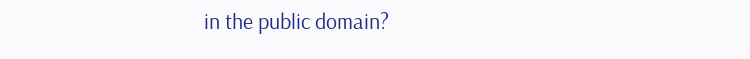in the public domain?